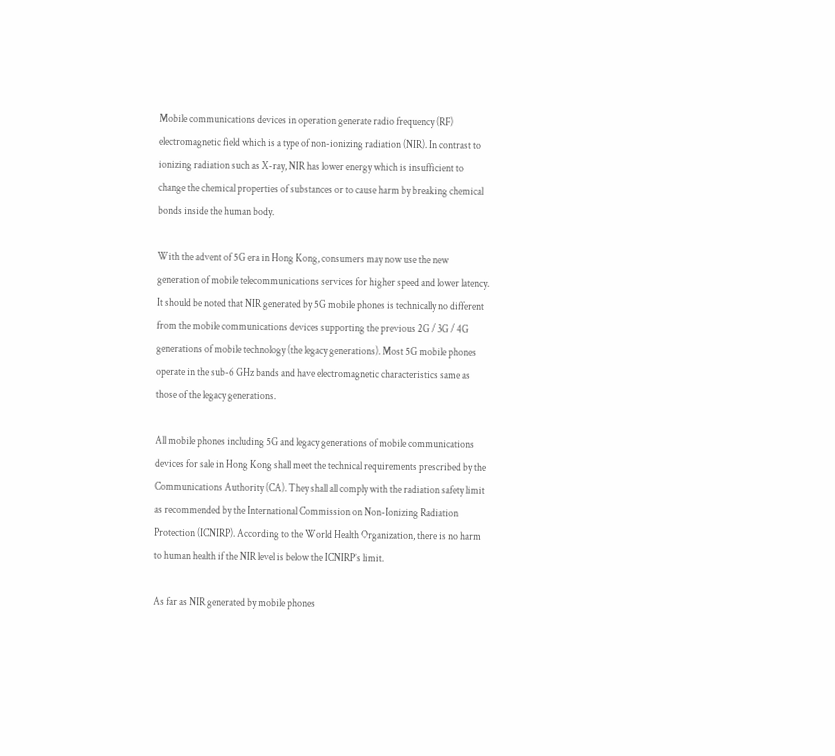Mobile communications devices in operation generate radio frequency (RF) electromagnetic field which is a type of non-ionizing radiation (NIR). In contrast to ionizing radiation such as X-ray, NIR has lower energy which is insufficient to change the chemical properties of substances or to cause harm by breaking chemical bonds inside the human body.

With the advent of 5G era in Hong Kong, consumers may now use the new generation of mobile telecommunications services for higher speed and lower latency. It should be noted that NIR generated by 5G mobile phones is technically no different from the mobile communications devices supporting the previous 2G / 3G / 4G generations of mobile technology (the legacy generations). Most 5G mobile phones operate in the sub-6 GHz bands and have electromagnetic characteristics same as those of the legacy generations.

All mobile phones including 5G and legacy generations of mobile communications devices for sale in Hong Kong shall meet the technical requirements prescribed by the Communications Authority (CA). They shall all comply with the radiation safety limit as recommended by the International Commission on Non-Ionizing Radiation Protection (ICNIRP). According to the World Health Organization, there is no harm to human health if the NIR level is below the ICNIRP’s limit.

As far as NIR generated by mobile phones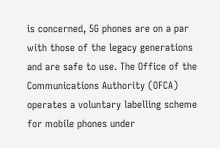is concerned, 5G phones are on a par with those of the legacy generations and are safe to use. The Office of the Communications Authority (OFCA) operates a voluntary labelling scheme for mobile phones under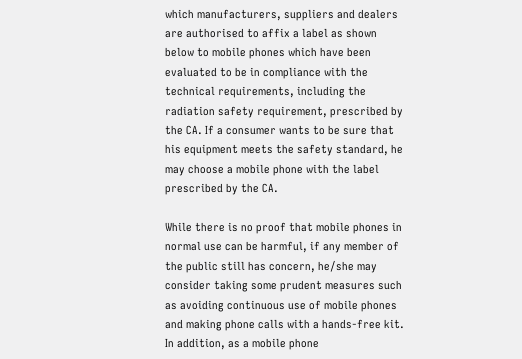which manufacturers, suppliers and dealers are authorised to affix a label as shown below to mobile phones which have been evaluated to be in compliance with the technical requirements, including the radiation safety requirement, prescribed by the CA. If a consumer wants to be sure that his equipment meets the safety standard, he may choose a mobile phone with the label prescribed by the CA.

While there is no proof that mobile phones in normal use can be harmful, if any member of the public still has concern, he/she may consider taking some prudent measures such as avoiding continuous use of mobile phones and making phone calls with a hands-free kit. In addition, as a mobile phone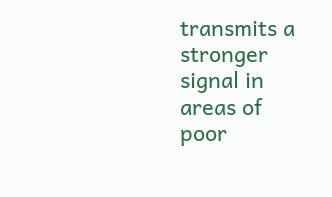transmits a stronger signal in areas of poor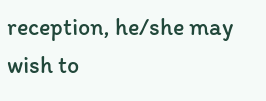reception, he/she may wish to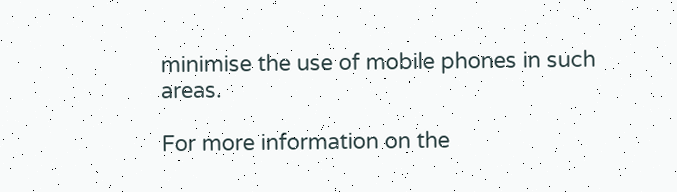minimise the use of mobile phones in such areas.

For more information on the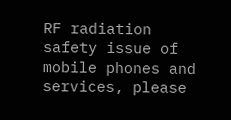RF radiation safety issue of mobile phones and services, please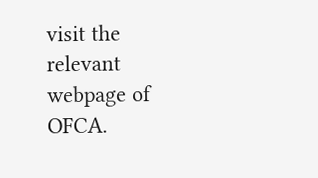visit the relevant webpage of OFCA.